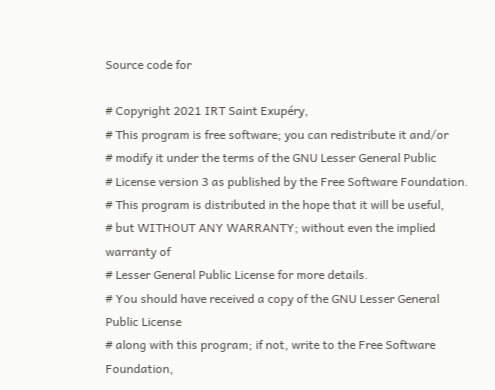Source code for

# Copyright 2021 IRT Saint Exupéry,
# This program is free software; you can redistribute it and/or
# modify it under the terms of the GNU Lesser General Public
# License version 3 as published by the Free Software Foundation.
# This program is distributed in the hope that it will be useful,
# but WITHOUT ANY WARRANTY; without even the implied warranty of
# Lesser General Public License for more details.
# You should have received a copy of the GNU Lesser General Public License
# along with this program; if not, write to the Free Software Foundation,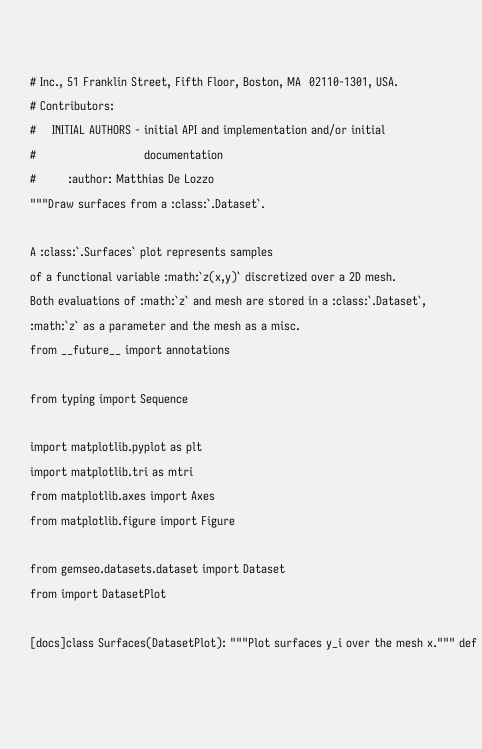# Inc., 51 Franklin Street, Fifth Floor, Boston, MA  02110-1301, USA.
# Contributors:
#    INITIAL AUTHORS - initial API and implementation and/or initial
#                           documentation
#        :author: Matthias De Lozzo
"""Draw surfaces from a :class:`.Dataset`.

A :class:`.Surfaces` plot represents samples
of a functional variable :math:`z(x,y)` discretized over a 2D mesh.
Both evaluations of :math:`z` and mesh are stored in a :class:`.Dataset`,
:math:`z` as a parameter and the mesh as a misc.
from __future__ import annotations

from typing import Sequence

import matplotlib.pyplot as plt
import matplotlib.tri as mtri
from matplotlib.axes import Axes
from matplotlib.figure import Figure

from gemseo.datasets.dataset import Dataset
from import DatasetPlot

[docs]class Surfaces(DatasetPlot): """Plot surfaces y_i over the mesh x.""" def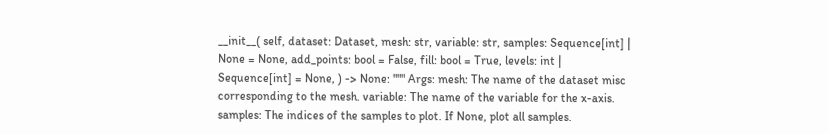__init__( self, dataset: Dataset, mesh: str, variable: str, samples: Sequence[int] | None = None, add_points: bool = False, fill: bool = True, levels: int | Sequence[int] = None, ) -> None: """ Args: mesh: The name of the dataset misc corresponding to the mesh. variable: The name of the variable for the x-axis. samples: The indices of the samples to plot. If None, plot all samples.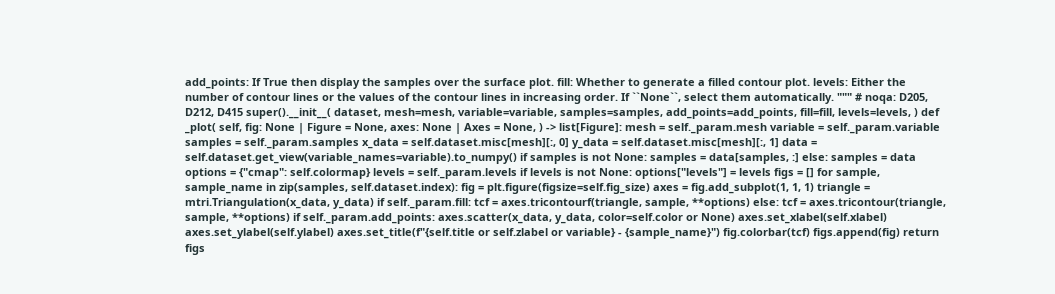add_points: If True then display the samples over the surface plot. fill: Whether to generate a filled contour plot. levels: Either the number of contour lines or the values of the contour lines in increasing order. If ``None``, select them automatically. """ # noqa: D205, D212, D415 super().__init__( dataset, mesh=mesh, variable=variable, samples=samples, add_points=add_points, fill=fill, levels=levels, ) def _plot( self, fig: None | Figure = None, axes: None | Axes = None, ) -> list[Figure]: mesh = self._param.mesh variable = self._param.variable samples = self._param.samples x_data = self.dataset.misc[mesh][:, 0] y_data = self.dataset.misc[mesh][:, 1] data = self.dataset.get_view(variable_names=variable).to_numpy() if samples is not None: samples = data[samples, :] else: samples = data options = {"cmap": self.colormap} levels = self._param.levels if levels is not None: options["levels"] = levels figs = [] for sample, sample_name in zip(samples, self.dataset.index): fig = plt.figure(figsize=self.fig_size) axes = fig.add_subplot(1, 1, 1) triangle = mtri.Triangulation(x_data, y_data) if self._param.fill: tcf = axes.tricontourf(triangle, sample, **options) else: tcf = axes.tricontour(triangle, sample, **options) if self._param.add_points: axes.scatter(x_data, y_data, color=self.color or None) axes.set_xlabel(self.xlabel) axes.set_ylabel(self.ylabel) axes.set_title(f"{self.title or self.zlabel or variable} - {sample_name}") fig.colorbar(tcf) figs.append(fig) return figs